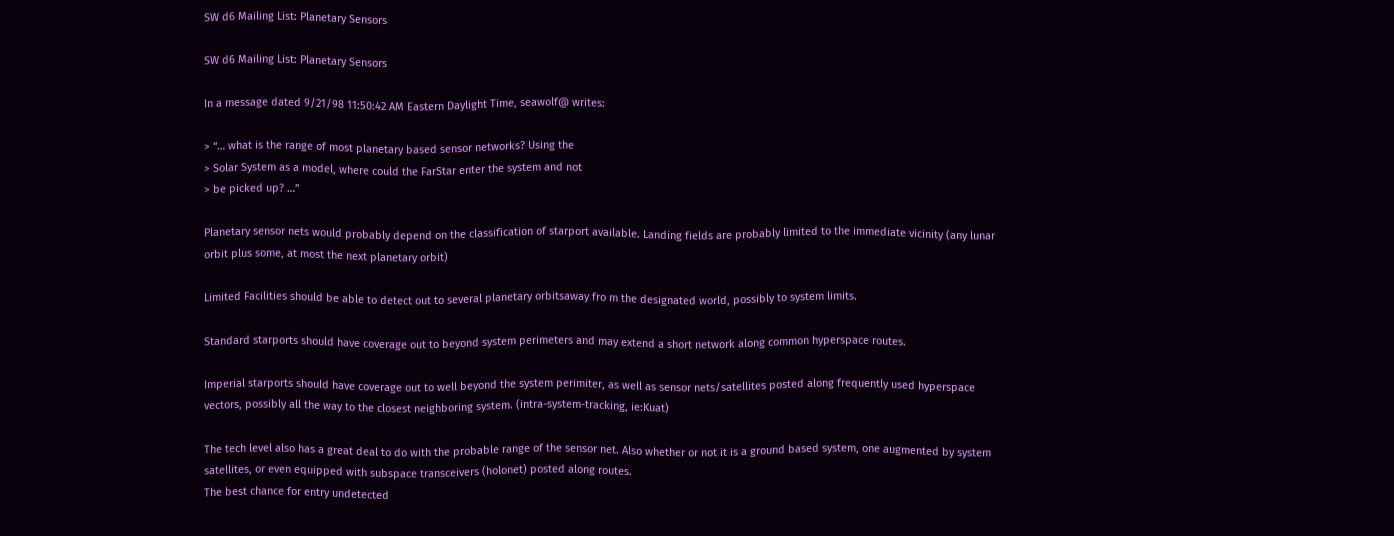SW d6 Mailing List: Planetary Sensors

SW d6 Mailing List: Planetary Sensors

In a message dated 9/21/98 11:50:42 AM Eastern Daylight Time, seawolf@ writes:

> “… what is the range of most planetary based sensor networks? Using the
> Solar System as a model, where could the FarStar enter the system and not
> be picked up? …”

Planetary sensor nets would probably depend on the classification of starport available. Landing fields are probably limited to the immediate vicinity (any lunar orbit plus some, at most the next planetary orbit)

Limited Facilities should be able to detect out to several planetary orbitsaway fro m the designated world, possibly to system limits.

Standard starports should have coverage out to beyond system perimeters and may extend a short network along common hyperspace routes.

Imperial starports should have coverage out to well beyond the system perimiter, as well as sensor nets/satellites posted along frequently used hyperspace vectors, possibly all the way to the closest neighboring system. (intra-system-tracking, ie:Kuat)

The tech level also has a great deal to do with the probable range of the sensor net. Also whether or not it is a ground based system, one augmented by system satellites, or even equipped with subspace transceivers (holonet) posted along routes.
The best chance for entry undetected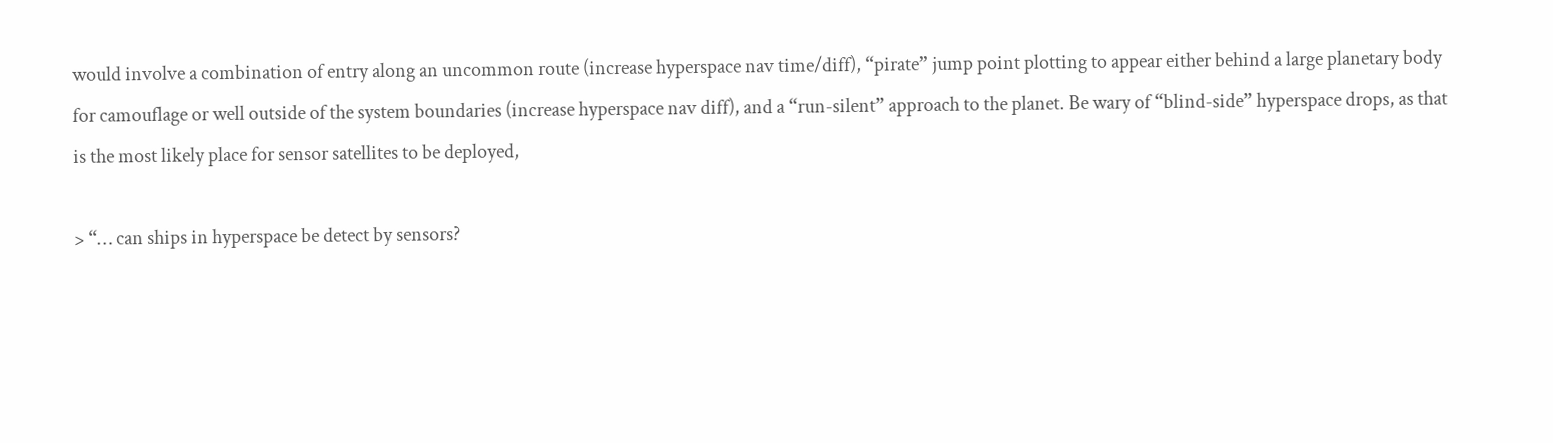would involve a combination of entry along an uncommon route (increase hyperspace nav time/diff), “pirate” jump point plotting to appear either behind a large planetary body for camouflage or well outside of the system boundaries (increase hyperspace nav diff), and a “run-silent” approach to the planet. Be wary of “blind-side” hyperspace drops, as that is the most likely place for sensor satellites to be deployed,

> “… can ships in hyperspace be detect by sensors?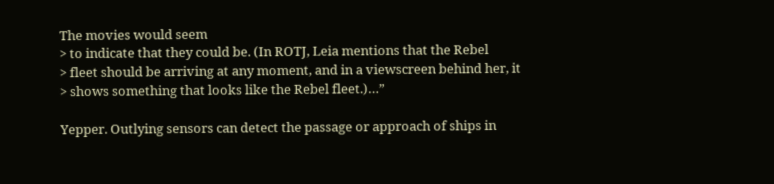The movies would seem
> to indicate that they could be. (In ROTJ, Leia mentions that the Rebel
> fleet should be arriving at any moment, and in a viewscreen behind her, it
> shows something that looks like the Rebel fleet.)…”

Yepper. Outlying sensors can detect the passage or approach of ships in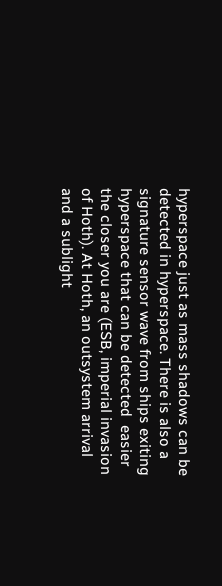hyperspace just as mass shadows can be detected in hyperspace. There is also a signature sensor wave from ships exiting hyperspace that can be detected  easier the closer you are (ESB, imperial invasion of Hoth). At Hoth, an outsystem arrival and a sublight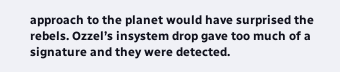approach to the planet would have surprised the rebels. Ozzel’s insystem drop gave too much of a signature and they were detected.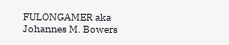FULONGAMER aka Johannes M. Bowers